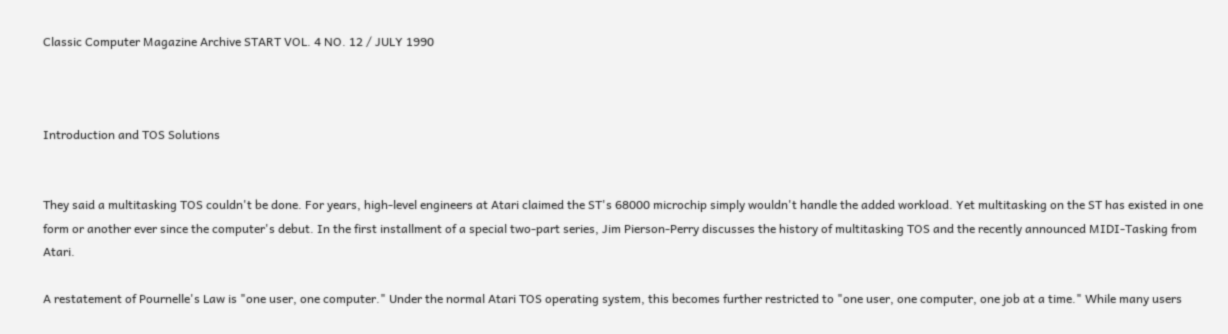Classic Computer Magazine Archive START VOL. 4 NO. 12 / JULY 1990



Introduction and TOS Solutions


They said a multitasking TOS couldn't be done. For years, high-level engineers at Atari claimed the ST's 68000 microchip simply wouldn't handle the added workload. Yet multitasking on the ST has existed in one form or another ever since the computer's debut. In the first installment of a special two-part series, Jim Pierson-Perry discusses the history of multitasking TOS and the recently announced MIDI-Tasking from Atari.

A restatement of Pournelle's Law is "one user, one computer." Under the normal Atari TOS operating system, this becomes further restricted to "one user, one computer, one job at a time." While many users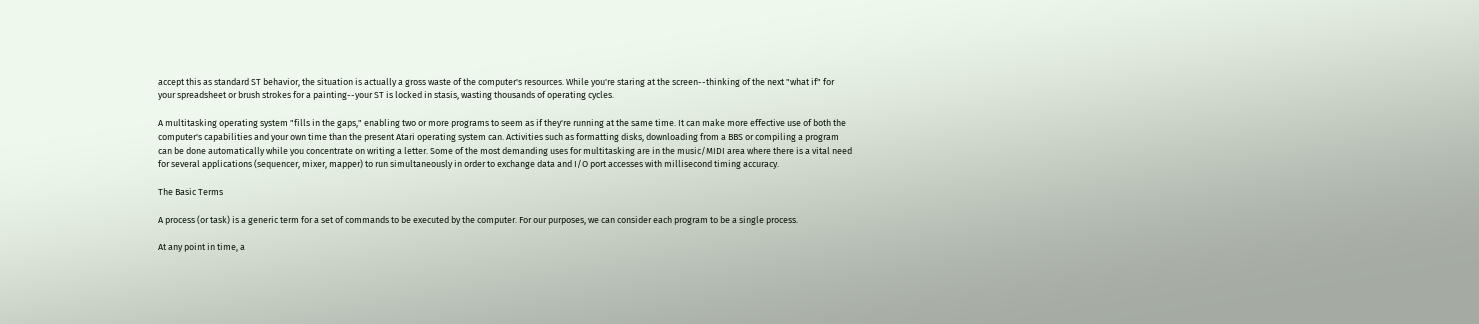accept this as standard ST behavior, the situation is actually a gross waste of the computer's resources. While you're staring at the screen--thinking of the next "what if" for your spreadsheet or brush strokes for a painting--your ST is locked in stasis, wasting thousands of operating cycles.

A multitasking operating system "fills in the gaps," enabling two or more programs to seem as if they're running at the same time. It can make more effective use of both the computer's capabilities and your own time than the present Atari operating system can. Activities such as formatting disks, downloading from a BBS or compiling a program can be done automatically while you concentrate on writing a letter. Some of the most demanding uses for multitasking are in the music/MIDI area where there is a vital need for several applications (sequencer, mixer, mapper) to run simultaneously in order to exchange data and I/O port accesses with millisecond timing accuracy.

The Basic Terms

A process (or task) is a generic term for a set of commands to be executed by the computer. For our purposes, we can consider each program to be a single process.

At any point in time, a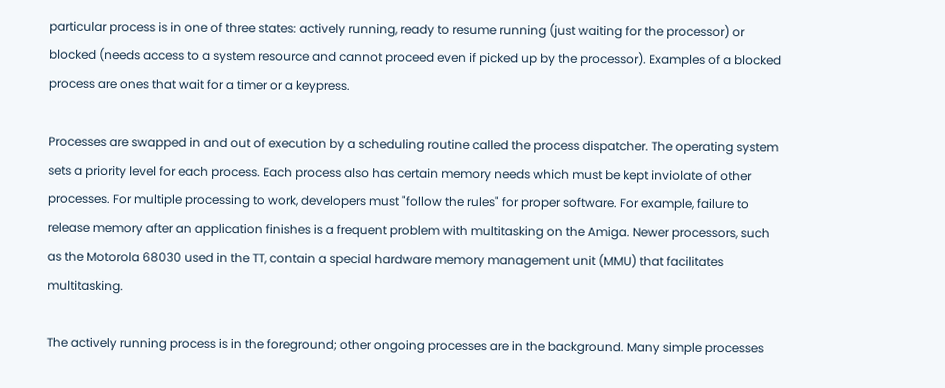particular process is in one of three states: actively running, ready to resume running (just waiting for the processor) or blocked (needs access to a system resource and cannot proceed even if picked up by the processor). Examples of a blocked process are ones that wait for a timer or a keypress.

Processes are swapped in and out of execution by a scheduling routine called the process dispatcher. The operating system sets a priority level for each process. Each process also has certain memory needs which must be kept inviolate of other processes. For multiple processing to work, developers must "follow the rules" for proper software. For example, failure to release memory after an application finishes is a frequent problem with multitasking on the Amiga. Newer processors, such as the Motorola 68030 used in the TT, contain a special hardware memory management unit (MMU) that facilitates multitasking.

The actively running process is in the foreground; other ongoing processes are in the background. Many simple processes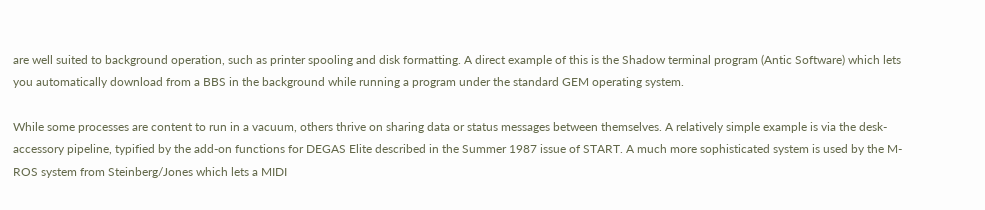are well suited to background operation, such as printer spooling and disk formatting. A direct example of this is the Shadow terminal program (Antic Software) which lets you automatically download from a BBS in the background while running a program under the standard GEM operating system.

While some processes are content to run in a vacuum, others thrive on sharing data or status messages between themselves. A relatively simple example is via the desk-accessory pipeline, typified by the add-on functions for DEGAS Elite described in the Summer 1987 issue of START. A much more sophisticated system is used by the M-ROS system from Steinberg/Jones which lets a MIDI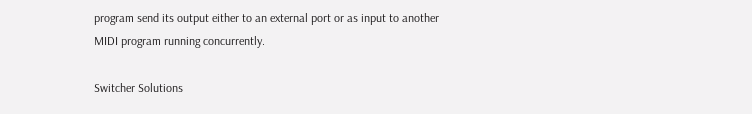program send its output either to an external port or as input to another MIDI program running concurrently.

Switcher Solutions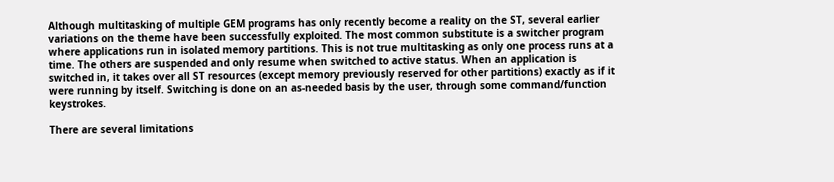Although multitasking of multiple GEM programs has only recently become a reality on the ST, several earlier variations on the theme have been successfully exploited. The most common substitute is a switcher program where applications run in isolated memory partitions. This is not true multitasking as only one process runs at a time. The others are suspended and only resume when switched to active status. When an application is switched in, it takes over all ST resources (except memory previously reserved for other partitions) exactly as if it were running by itself. Switching is done on an as-needed basis by the user, through some command/function keystrokes.

There are several limitations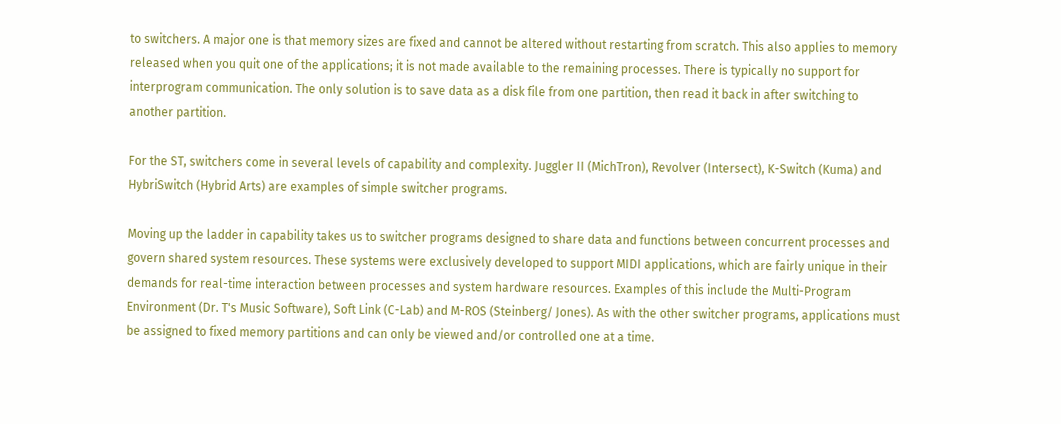to switchers. A major one is that memory sizes are fixed and cannot be altered without restarting from scratch. This also applies to memory released when you quit one of the applications; it is not made available to the remaining processes. There is typically no support for interprogram communication. The only solution is to save data as a disk file from one partition, then read it back in after switching to another partition.

For the ST, switchers come in several levels of capability and complexity. Juggler II (MichTron), Revolver (Intersect), K-Switch (Kuma) and HybriSwitch (Hybrid Arts) are examples of simple switcher programs.

Moving up the ladder in capability takes us to switcher programs designed to share data and functions between concurrent processes and govern shared system resources. These systems were exclusively developed to support MIDI applications, which are fairly unique in their demands for real-time interaction between processes and system hardware resources. Examples of this include the Multi-Program Environment (Dr. T's Music Software), Soft Link (C-Lab) and M-ROS (Steinberg/ Jones). As with the other switcher programs, applications must be assigned to fixed memory partitions and can only be viewed and/or controlled one at a time.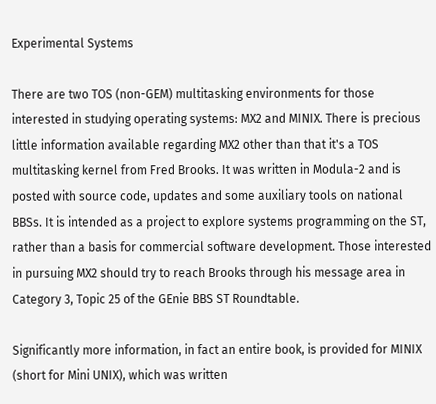Experimental Systems

There are two TOS (non-GEM) multitasking environments for those interested in studying operating systems: MX2 and MINIX. There is precious little information available regarding MX2 other than that it's a TOS multitasking kernel from Fred Brooks. It was written in Modula-2 and is posted with source code, updates and some auxiliary tools on national BBSs. It is intended as a project to explore systems programming on the ST, rather than a basis for commercial software development. Those interested in pursuing MX2 should try to reach Brooks through his message area in Category 3, Topic 25 of the GEnie BBS ST Roundtable.

Significantly more information, in fact an entire book, is provided for MINIX (short for Mini UNIX), which was written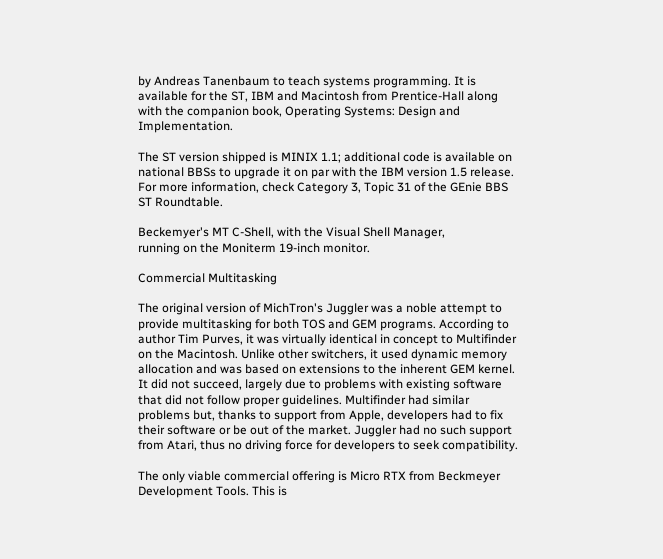by Andreas Tanenbaum to teach systems programming. It is available for the ST, IBM and Macintosh from Prentice-Hall along with the companion book, Operating Systems: Design and Implementation.

The ST version shipped is MINIX 1.1; additional code is available on national BBSs to upgrade it on par with the IBM version 1.5 release. For more information, check Category 3, Topic 31 of the GEnie BBS ST Roundtable.

Beckemyer's MT C-Shell, with the Visual Shell Manager,
running on the Moniterm 19-inch monitor.

Commercial Multitasking

The original version of MichTron's Juggler was a noble attempt to provide multitasking for both TOS and GEM programs. According to author Tim Purves, it was virtually identical in concept to Multifinder on the Macintosh. Unlike other switchers, it used dynamic memory allocation and was based on extensions to the inherent GEM kernel. It did not succeed, largely due to problems with existing software that did not follow proper guidelines. Multifinder had similar problems but, thanks to support from Apple, developers had to fix their software or be out of the market. Juggler had no such support from Atari, thus no driving force for developers to seek compatibility.

The only viable commercial offering is Micro RTX from Beckmeyer Development Tools. This is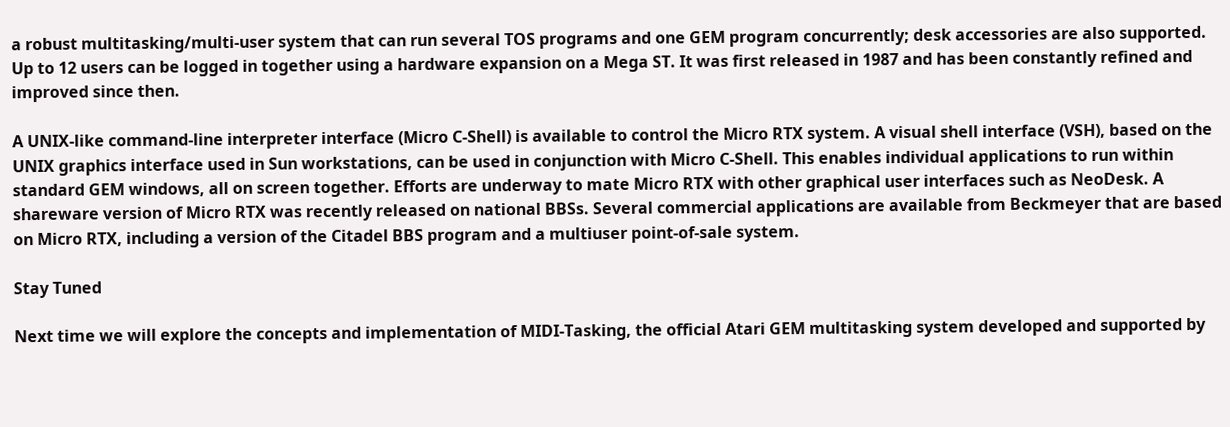a robust multitasking/multi-user system that can run several TOS programs and one GEM program concurrently; desk accessories are also supported. Up to 12 users can be logged in together using a hardware expansion on a Mega ST. It was first released in 1987 and has been constantly refined and improved since then.

A UNIX-like command-line interpreter interface (Micro C-Shell) is available to control the Micro RTX system. A visual shell interface (VSH), based on the UNIX graphics interface used in Sun workstations, can be used in conjunction with Micro C-Shell. This enables individual applications to run within standard GEM windows, all on screen together. Efforts are underway to mate Micro RTX with other graphical user interfaces such as NeoDesk. A shareware version of Micro RTX was recently released on national BBSs. Several commercial applications are available from Beckmeyer that are based on Micro RTX, including a version of the Citadel BBS program and a multiuser point-of-sale system.

Stay Tuned

Next time we will explore the concepts and implementation of MIDI-Tasking, the official Atari GEM multitasking system developed and supported by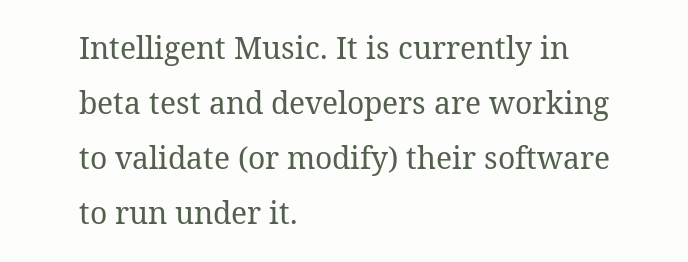Intelligent Music. It is currently in beta test and developers are working to validate (or modify) their software to run under it.